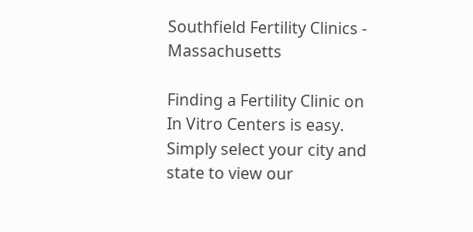Southfield Fertility Clinics - Massachusetts

Finding a Fertility Clinic on In Vitro Centers is easy. Simply select your city and state to view our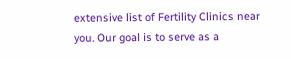extensive list of Fertility Clinics near you. Our goal is to serve as a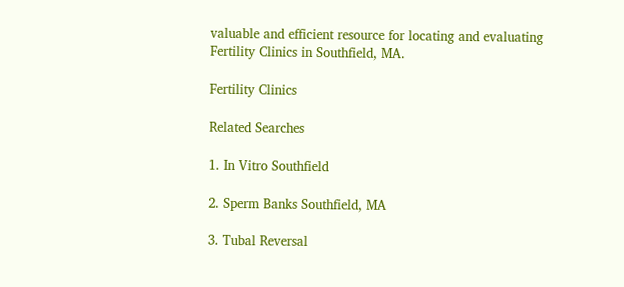valuable and efficient resource for locating and evaluating Fertility Clinics in Southfield, MA.

Fertility Clinics

Related Searches

1. In Vitro Southfield

2. Sperm Banks Southfield, MA

3. Tubal Reversal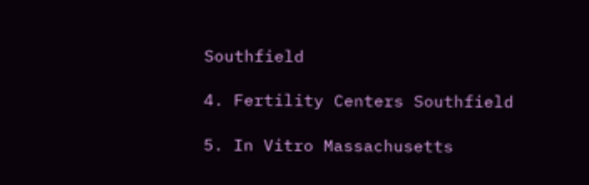Southfield

4. Fertility Centers Southfield

5. In Vitro Massachusetts